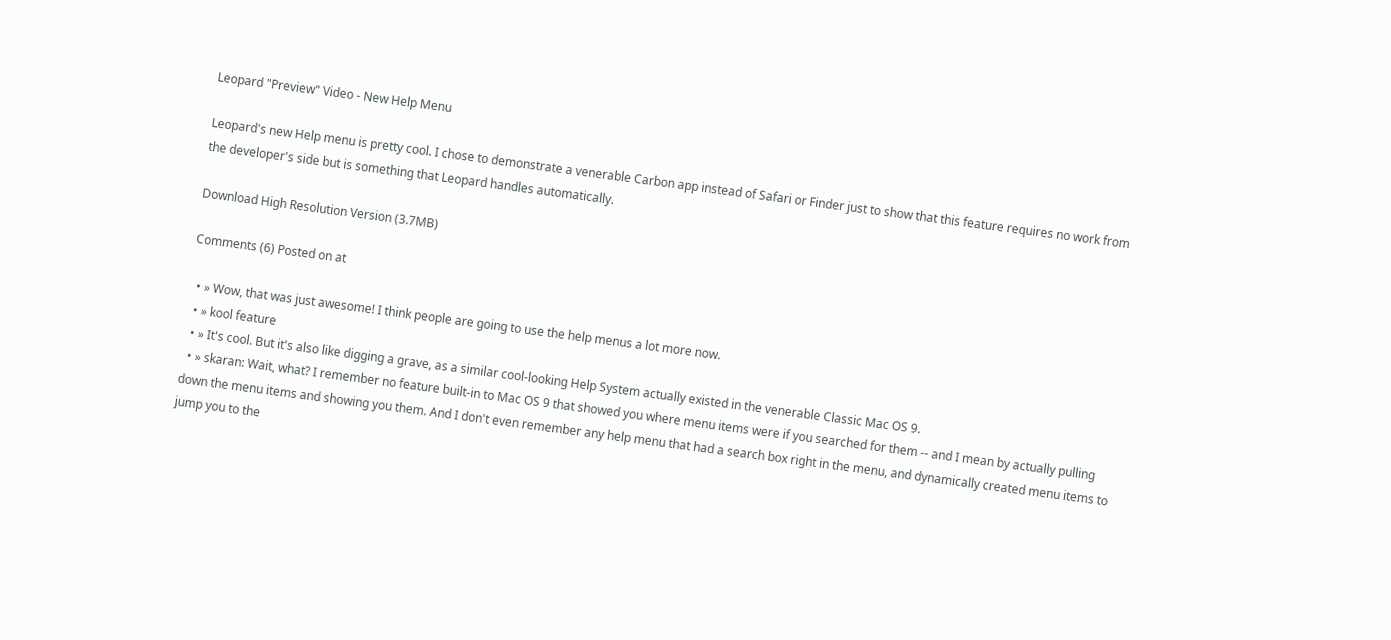Leopard "Preview" Video - New Help Menu

Leopard's new Help menu is pretty cool. I chose to demonstrate a venerable Carbon app instead of Safari or Finder just to show that this feature requires no work from the developer's side but is something that Leopard handles automatically.

Download High Resolution Version (3.7MB)

Comments (6) Posted on at

  • » Wow, that was just awesome! I think people are going to use the help menus a lot more now.
  • » kool feature
  • » It's cool. But it's also like digging a grave, as a similar cool-looking Help System actually existed in the venerable Classic Mac OS 9.
  • » skaran: Wait, what? I remember no feature built-in to Mac OS 9 that showed you where menu items were if you searched for them -- and I mean by actually pulling down the menu items and showing you them. And I don't even remember any help menu that had a search box right in the menu, and dynamically created menu items to jump you to the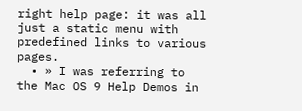right help page: it was all just a static menu with predefined links to various pages.
  • » I was referring to the Mac OS 9 Help Demos in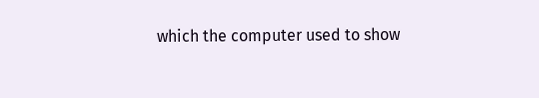which the computer used to show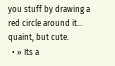you stuff by drawing a red circle around it... quaint, but cute.
  • » Its a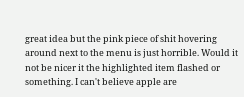great idea but the pink piece of shit hovering around next to the menu is just horrible. Would it not be nicer it the highlighted item flashed or something. I can't believe apple are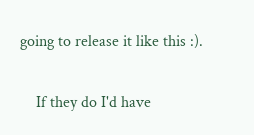going to release it like this :).

    If they do I'd have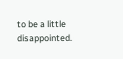to be a little disappointed.